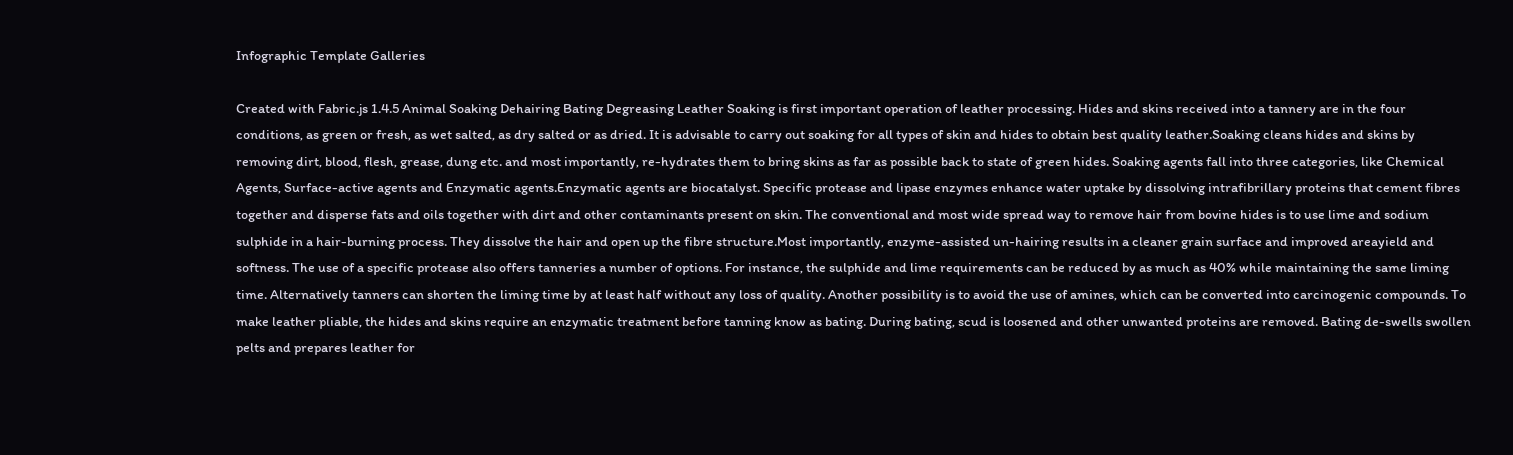Infographic Template Galleries

Created with Fabric.js 1.4.5 Animal Soaking Dehairing Bating Degreasing Leather Soaking is first important operation of leather processing. Hides and skins received into a tannery are in the four conditions, as green or fresh, as wet salted, as dry salted or as dried. It is advisable to carry out soaking for all types of skin and hides to obtain best quality leather.Soaking cleans hides and skins by removing dirt, blood, flesh, grease, dung etc. and most importantly, re-hydrates them to bring skins as far as possible back to state of green hides. Soaking agents fall into three categories, like Chemical Agents, Surface-active agents and Enzymatic agents.Enzymatic agents are biocatalyst. Specific protease and lipase enzymes enhance water uptake by dissolving intrafibrillary proteins that cement fibres together and disperse fats and oils together with dirt and other contaminants present on skin. The conventional and most wide spread way to remove hair from bovine hides is to use lime and sodium sulphide in a hair-burning process. They dissolve the hair and open up the fibre structure.Most importantly, enzyme-assisted un-hairing results in a cleaner grain surface and improved areayield and softness. The use of a specific protease also offers tanneries a number of options. For instance, the sulphide and lime requirements can be reduced by as much as 40% while maintaining the same liming time. Alternatively tanners can shorten the liming time by at least half without any loss of quality. Another possibility is to avoid the use of amines, which can be converted into carcinogenic compounds. To make leather pliable, the hides and skins require an enzymatic treatment before tanning know as bating. During bating, scud is loosened and other unwanted proteins are removed. Bating de-swells swollen pelts and prepares leather for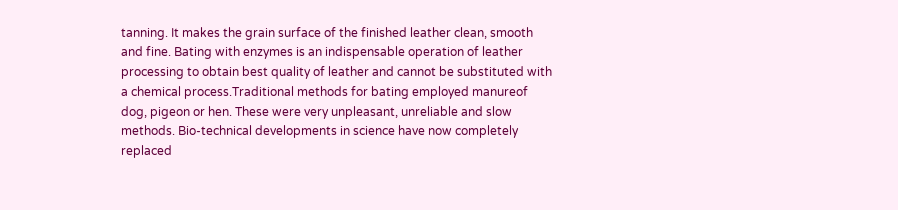tanning. It makes the grain surface of the finished leather clean, smooth and fine. Bating with enzymes is an indispensable operation of leather processing to obtain best quality of leather and cannot be substituted with a chemical process.Traditional methods for bating employed manureof dog, pigeon or hen. These were very unpleasant, unreliable and slow methods. Bio-technical developments in science have now completely replaced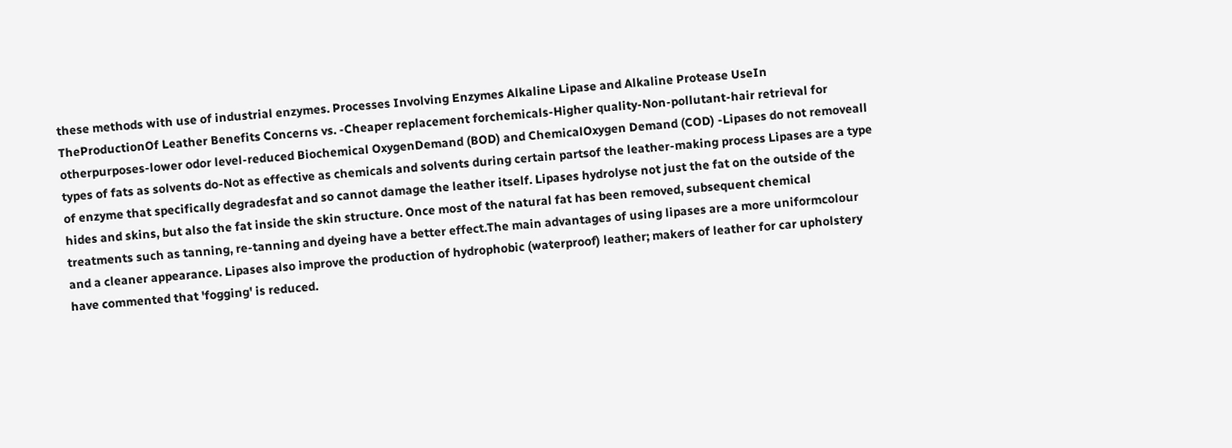these methods with use of industrial enzymes. Processes Involving Enzymes Alkaline Lipase and Alkaline Protease UseIn TheProductionOf Leather Benefits Concerns vs. -Cheaper replacement forchemicals-Higher quality-Non-pollutant-hair retrieval for otherpurposes-lower odor level-reduced Biochemical OxygenDemand (BOD) and ChemicalOxygen Demand (COD) -Lipases do not removeall types of fats as solvents do-Not as effective as chemicals and solvents during certain partsof the leather-making process Lipases are a type of enzyme that specifically degradesfat and so cannot damage the leather itself. Lipases hydrolyse not just the fat on the outside of the hides and skins, but also the fat inside the skin structure. Once most of the natural fat has been removed, subsequent chemical treatments such as tanning, re-tanning and dyeing have a better effect.The main advantages of using lipases are a more uniformcolour and a cleaner appearance. Lipases also improve the production of hydrophobic (waterproof) leather; makers of leather for car upholstery have commented that 'fogging' is reduced.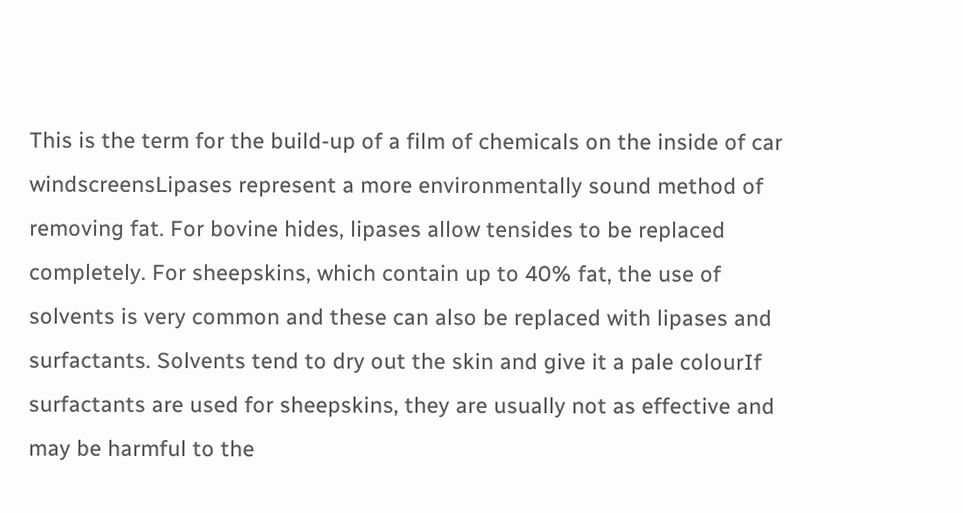This is the term for the build-up of a film of chemicals on the inside of car windscreensLipases represent a more environmentally sound method of removing fat. For bovine hides, lipases allow tensides to be replaced completely. For sheepskins, which contain up to 40% fat, the use of solvents is very common and these can also be replaced with lipases and surfactants. Solvents tend to dry out the skin and give it a pale colourIf surfactants are used for sheepskins, they are usually not as effective and may be harmful to the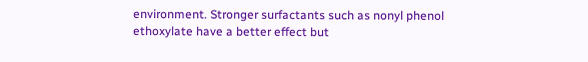environment. Stronger surfactants such as nonyl phenol ethoxylate have a better effect but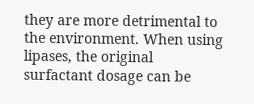they are more detrimental to the environment. When using lipases, the original surfactant dosage can be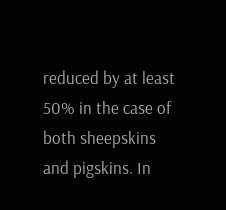reduced by at least 50% in the case of both sheepskins and pigskins. In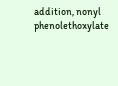addition, nonyl phenolethoxylate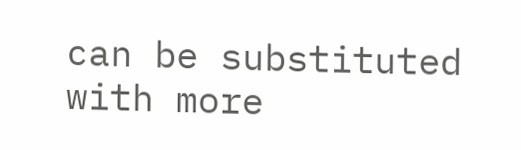can be substituted with more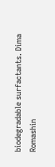biodegradable surfactants. Dima Romashin